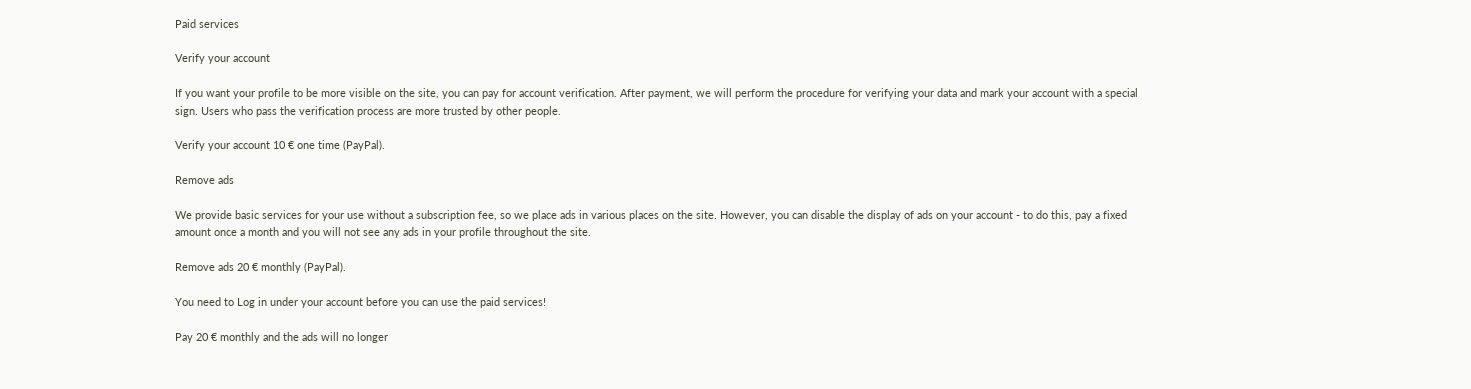Paid services

Verify your account

If you want your profile to be more visible on the site, you can pay for account verification. After payment, we will perform the procedure for verifying your data and mark your account with a special sign. Users who pass the verification process are more trusted by other people.

Verify your account 10 € one time (PayPal).

Remove ads

We provide basic services for your use without a subscription fee, so we place ads in various places on the site. However, you can disable the display of ads on your account - to do this, pay a fixed amount once a month and you will not see any ads in your profile throughout the site.

Remove ads 20 € monthly (PayPal).

You need to Log in under your account before you can use the paid services!

Pay 20 € monthly and the ads will no longer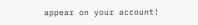appear on your account!